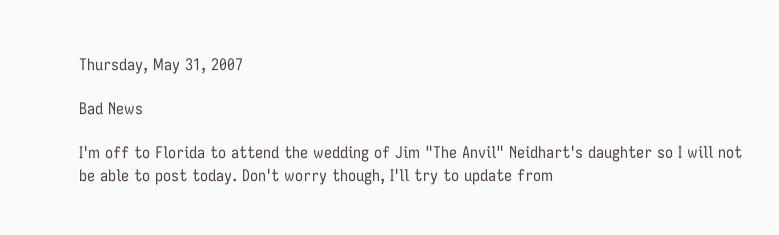Thursday, May 31, 2007

Bad News

I'm off to Florida to attend the wedding of Jim "The Anvil" Neidhart's daughter so I will not be able to post today. Don't worry though, I'll try to update from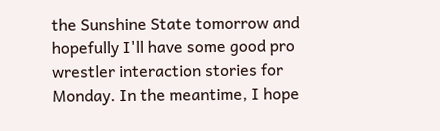the Sunshine State tomorrow and hopefully I'll have some good pro wrestler interaction stories for Monday. In the meantime, I hope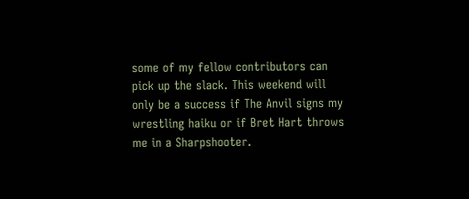some of my fellow contributors can pick up the slack. This weekend will only be a success if The Anvil signs my wrestling haiku or if Bret Hart throws me in a Sharpshooter.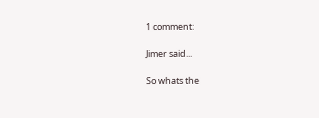1 comment:

Jimer said...

So whats the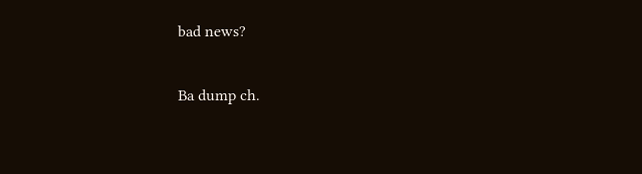bad news?

Ba dump ch.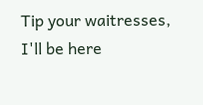Tip your waitresses, I'll be here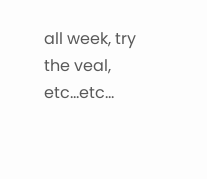all week, try the veal, etc...etc...